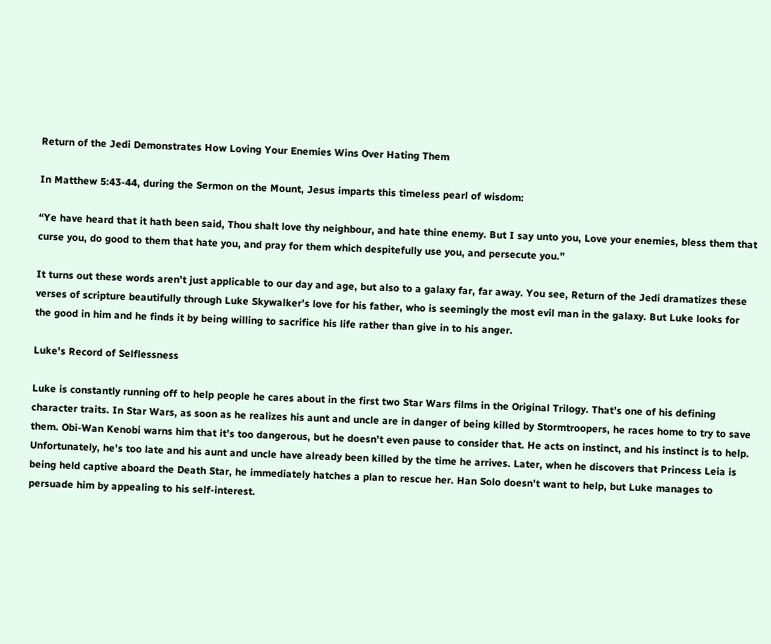Return of the Jedi Demonstrates How Loving Your Enemies Wins Over Hating Them

In Matthew 5:43-44, during the Sermon on the Mount, Jesus imparts this timeless pearl of wisdom:

“Ye have heard that it hath been said, Thou shalt love thy neighbour, and hate thine enemy. But I say unto you, Love your enemies, bless them that curse you, do good to them that hate you, and pray for them which despitefully use you, and persecute you.”

It turns out these words aren’t just applicable to our day and age, but also to a galaxy far, far away. You see, Return of the Jedi dramatizes these verses of scripture beautifully through Luke Skywalker’s love for his father, who is seemingly the most evil man in the galaxy. But Luke looks for the good in him and he finds it by being willing to sacrifice his life rather than give in to his anger.

Luke’s Record of Selflessness

Luke is constantly running off to help people he cares about in the first two Star Wars films in the Original Trilogy. That’s one of his defining character traits. In Star Wars, as soon as he realizes his aunt and uncle are in danger of being killed by Stormtroopers, he races home to try to save them. Obi-Wan Kenobi warns him that it’s too dangerous, but he doesn’t even pause to consider that. He acts on instinct, and his instinct is to help. Unfortunately, he’s too late and his aunt and uncle have already been killed by the time he arrives. Later, when he discovers that Princess Leia is being held captive aboard the Death Star, he immediately hatches a plan to rescue her. Han Solo doesn’t want to help, but Luke manages to persuade him by appealing to his self-interest.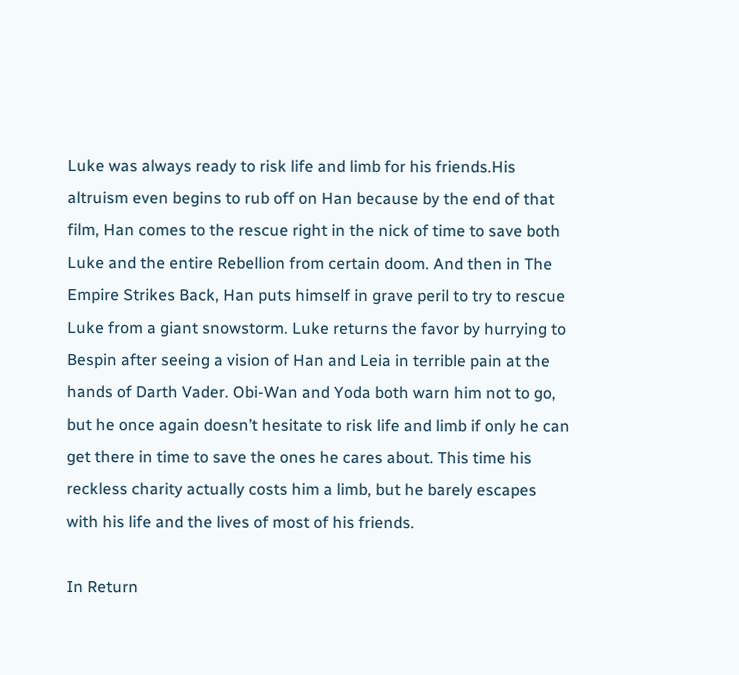Luke was always ready to risk life and limb for his friends.His altruism even begins to rub off on Han because by the end of that film, Han comes to the rescue right in the nick of time to save both Luke and the entire Rebellion from certain doom. And then in The Empire Strikes Back, Han puts himself in grave peril to try to rescue Luke from a giant snowstorm. Luke returns the favor by hurrying to Bespin after seeing a vision of Han and Leia in terrible pain at the hands of Darth Vader. Obi-Wan and Yoda both warn him not to go, but he once again doesn’t hesitate to risk life and limb if only he can get there in time to save the ones he cares about. This time his reckless charity actually costs him a limb, but he barely escapes with his life and the lives of most of his friends.

In Return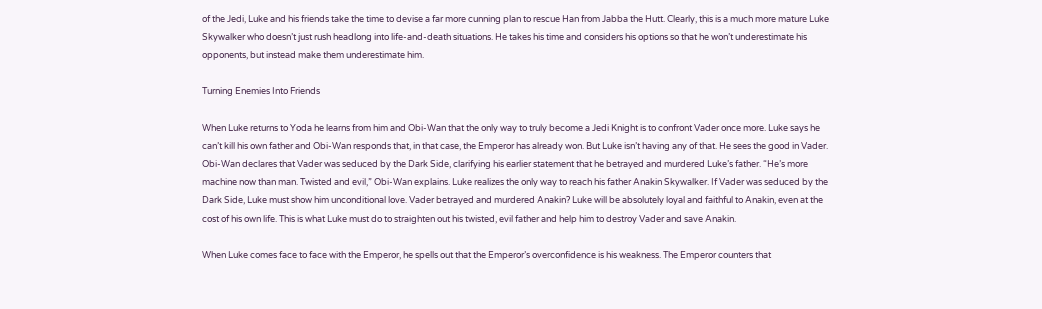of the Jedi, Luke and his friends take the time to devise a far more cunning plan to rescue Han from Jabba the Hutt. Clearly, this is a much more mature Luke Skywalker who doesn’t just rush headlong into life-and-death situations. He takes his time and considers his options so that he won’t underestimate his opponents, but instead make them underestimate him.

Turning Enemies Into Friends

When Luke returns to Yoda he learns from him and Obi-Wan that the only way to truly become a Jedi Knight is to confront Vader once more. Luke says he can’t kill his own father and Obi-Wan responds that, in that case, the Emperor has already won. But Luke isn’t having any of that. He sees the good in Vader. Obi-Wan declares that Vader was seduced by the Dark Side, clarifying his earlier statement that he betrayed and murdered Luke’s father. “He’s more machine now than man. Twisted and evil,” Obi-Wan explains. Luke realizes the only way to reach his father Anakin Skywalker. If Vader was seduced by the Dark Side, Luke must show him unconditional love. Vader betrayed and murdered Anakin? Luke will be absolutely loyal and faithful to Anakin, even at the cost of his own life. This is what Luke must do to straighten out his twisted, evil father and help him to destroy Vader and save Anakin.

When Luke comes face to face with the Emperor, he spells out that the Emperor’s overconfidence is his weakness. The Emperor counters that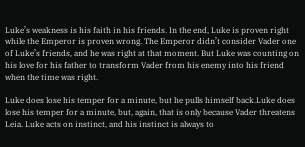Luke’s weakness is his faith in his friends. In the end, Luke is proven right while the Emperor is proven wrong. The Emperor didn’t consider Vader one of Luke’s friends, and he was right at that moment. But Luke was counting on his love for his father to transform Vader from his enemy into his friend when the time was right.

Luke does lose his temper for a minute, but he pulls himself back.Luke does lose his temper for a minute, but, again, that is only because Vader threatens Leia. Luke acts on instinct, and his instinct is always to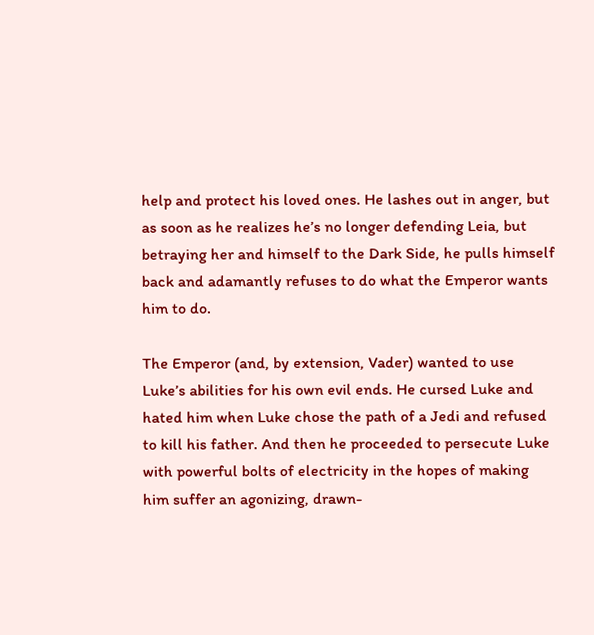help and protect his loved ones. He lashes out in anger, but as soon as he realizes he’s no longer defending Leia, but betraying her and himself to the Dark Side, he pulls himself back and adamantly refuses to do what the Emperor wants him to do.

The Emperor (and, by extension, Vader) wanted to use Luke’s abilities for his own evil ends. He cursed Luke and hated him when Luke chose the path of a Jedi and refused to kill his father. And then he proceeded to persecute Luke with powerful bolts of electricity in the hopes of making him suffer an agonizing, drawn-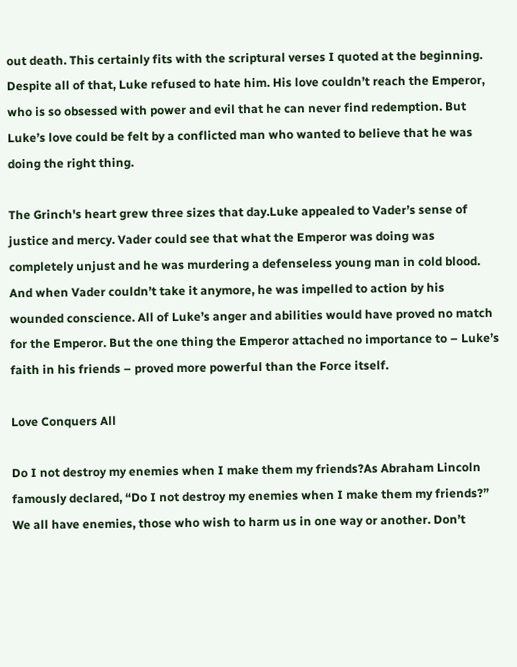out death. This certainly fits with the scriptural verses I quoted at the beginning. Despite all of that, Luke refused to hate him. His love couldn’t reach the Emperor, who is so obsessed with power and evil that he can never find redemption. But Luke’s love could be felt by a conflicted man who wanted to believe that he was doing the right thing.

The Grinch's heart grew three sizes that day.Luke appealed to Vader’s sense of justice and mercy. Vader could see that what the Emperor was doing was completely unjust and he was murdering a defenseless young man in cold blood. And when Vader couldn’t take it anymore, he was impelled to action by his wounded conscience. All of Luke’s anger and abilities would have proved no match for the Emperor. But the one thing the Emperor attached no importance to – Luke’s faith in his friends – proved more powerful than the Force itself.

Love Conquers All

Do I not destroy my enemies when I make them my friends?As Abraham Lincoln famously declared, “Do I not destroy my enemies when I make them my friends?” We all have enemies, those who wish to harm us in one way or another. Don’t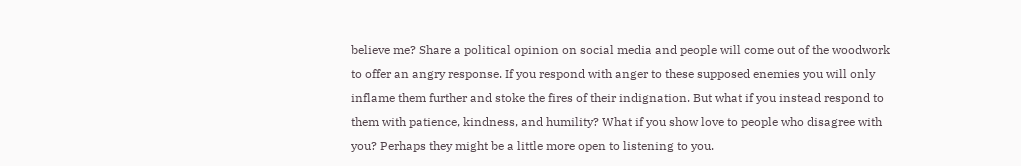believe me? Share a political opinion on social media and people will come out of the woodwork to offer an angry response. If you respond with anger to these supposed enemies you will only inflame them further and stoke the fires of their indignation. But what if you instead respond to them with patience, kindness, and humility? What if you show love to people who disagree with you? Perhaps they might be a little more open to listening to you.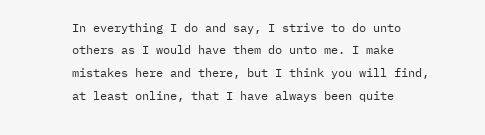In everything I do and say, I strive to do unto others as I would have them do unto me. I make mistakes here and there, but I think you will find, at least online, that I have always been quite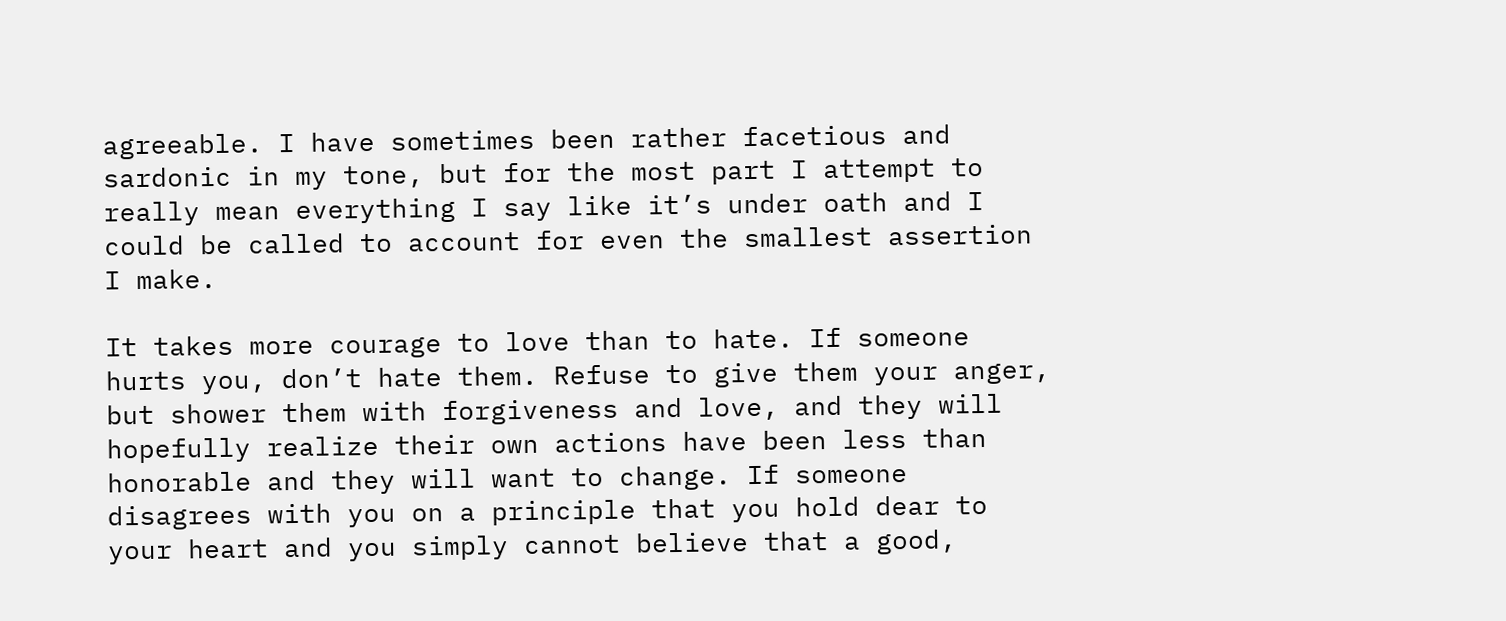agreeable. I have sometimes been rather facetious and sardonic in my tone, but for the most part I attempt to really mean everything I say like it’s under oath and I could be called to account for even the smallest assertion I make.

It takes more courage to love than to hate. If someone hurts you, don’t hate them. Refuse to give them your anger, but shower them with forgiveness and love, and they will hopefully realize their own actions have been less than honorable and they will want to change. If someone disagrees with you on a principle that you hold dear to your heart and you simply cannot believe that a good,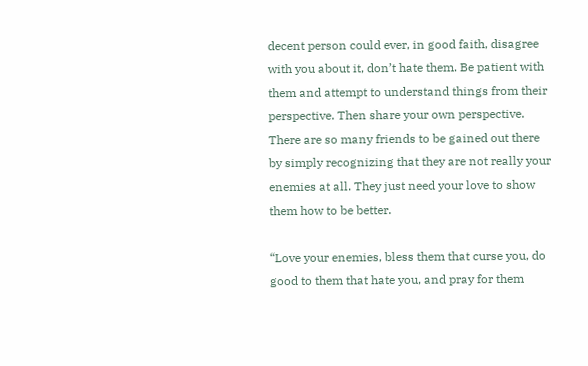decent person could ever, in good faith, disagree with you about it, don’t hate them. Be patient with them and attempt to understand things from their perspective. Then share your own perspective. There are so many friends to be gained out there by simply recognizing that they are not really your enemies at all. They just need your love to show them how to be better.

“Love your enemies, bless them that curse you, do good to them that hate you, and pray for them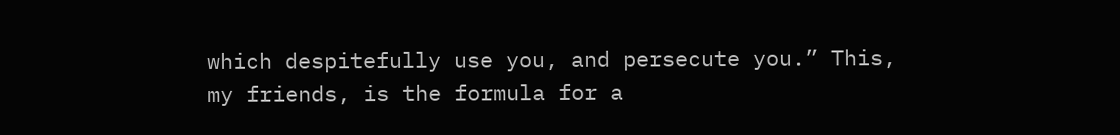which despitefully use you, and persecute you.” This, my friends, is the formula for a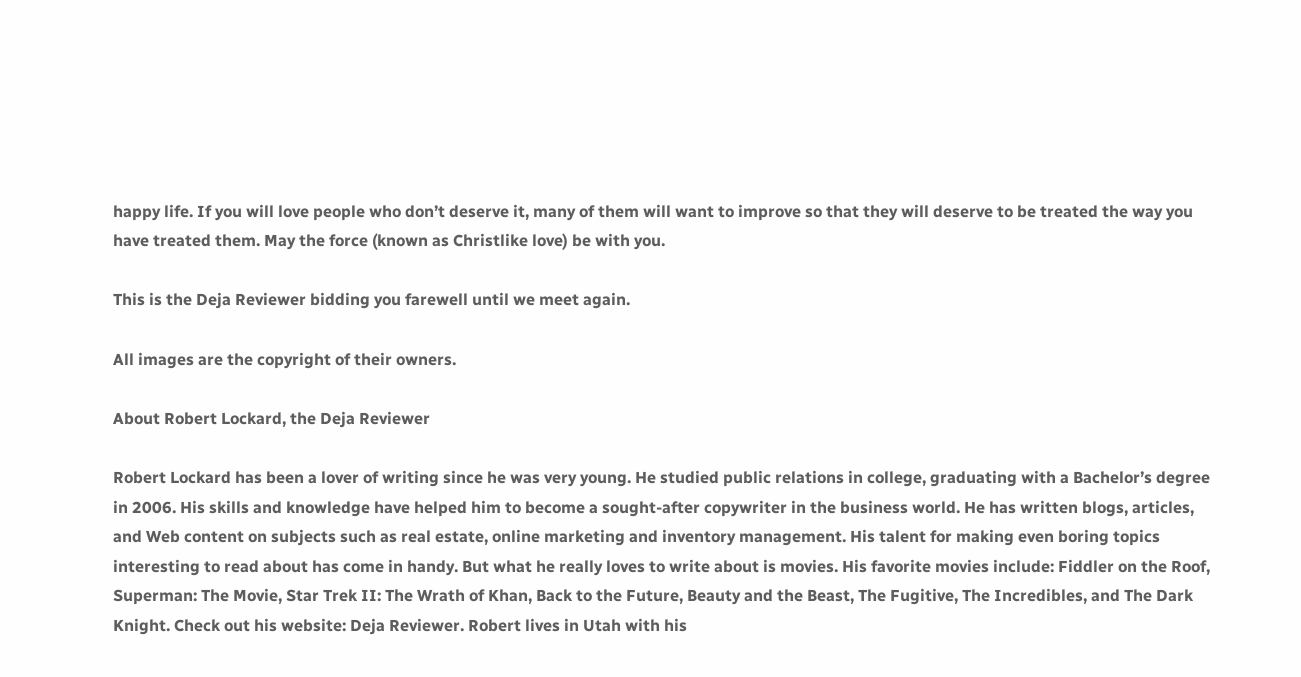happy life. If you will love people who don’t deserve it, many of them will want to improve so that they will deserve to be treated the way you have treated them. May the force (known as Christlike love) be with you.

This is the Deja Reviewer bidding you farewell until we meet again.

All images are the copyright of their owners.

About Robert Lockard, the Deja Reviewer

Robert Lockard has been a lover of writing since he was very young. He studied public relations in college, graduating with a Bachelor’s degree in 2006. His skills and knowledge have helped him to become a sought-after copywriter in the business world. He has written blogs, articles, and Web content on subjects such as real estate, online marketing and inventory management. His talent for making even boring topics interesting to read about has come in handy. But what he really loves to write about is movies. His favorite movies include: Fiddler on the Roof, Superman: The Movie, Star Trek II: The Wrath of Khan, Back to the Future, Beauty and the Beast, The Fugitive, The Incredibles, and The Dark Knight. Check out his website: Deja Reviewer. Robert lives in Utah with his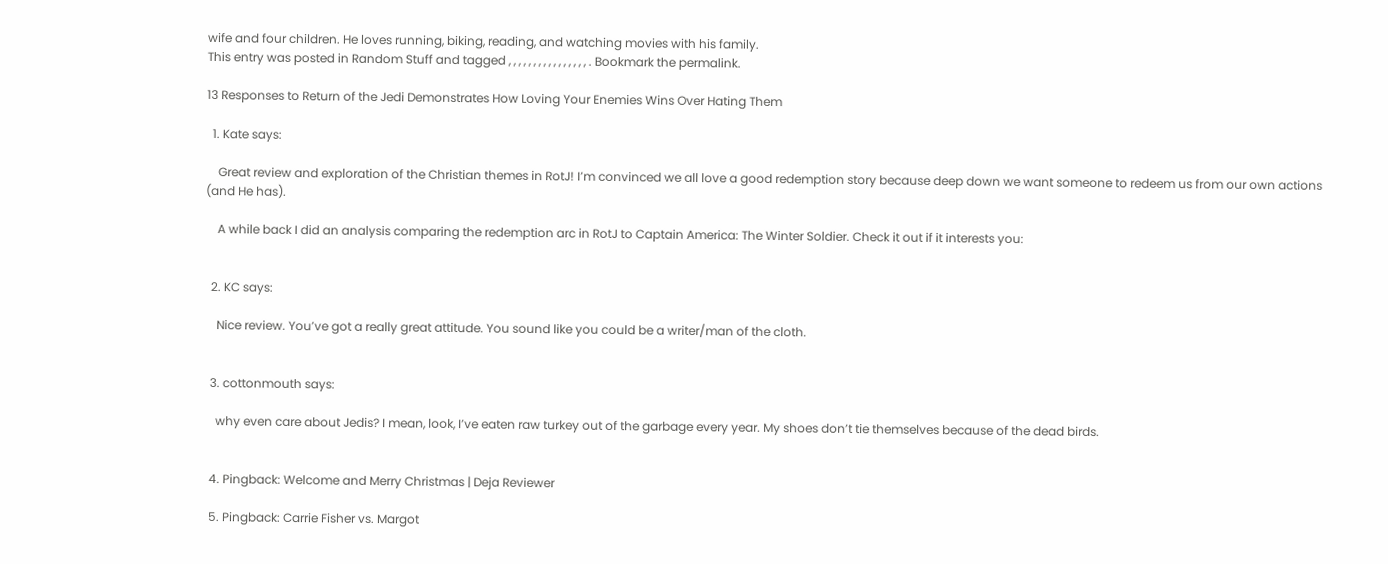wife and four children. He loves running, biking, reading, and watching movies with his family.
This entry was posted in Random Stuff and tagged , , , , , , , , , , , , , , , , . Bookmark the permalink.

13 Responses to Return of the Jedi Demonstrates How Loving Your Enemies Wins Over Hating Them

  1. Kate says:

    Great review and exploration of the Christian themes in RotJ! I’m convinced we all love a good redemption story because deep down we want someone to redeem us from our own actions (and He has).

    A while back I did an analysis comparing the redemption arc in RotJ to Captain America: The Winter Soldier. Check it out if it interests you:


  2. KC says:

    Nice review. You’ve got a really great attitude. You sound like you could be a writer/man of the cloth.


  3. cottonmouth says:

    why even care about Jedis? I mean, look, I’ve eaten raw turkey out of the garbage every year. My shoes don’t tie themselves because of the dead birds.


  4. Pingback: Welcome and Merry Christmas | Deja Reviewer

  5. Pingback: Carrie Fisher vs. Margot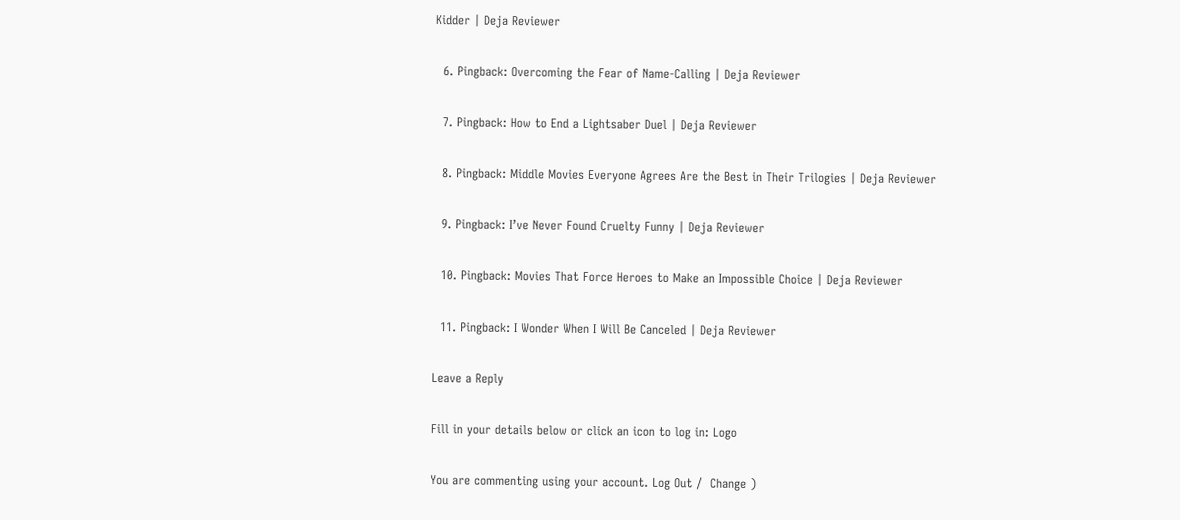Kidder | Deja Reviewer

  6. Pingback: Overcoming the Fear of Name-Calling | Deja Reviewer

  7. Pingback: How to End a Lightsaber Duel | Deja Reviewer

  8. Pingback: Middle Movies Everyone Agrees Are the Best in Their Trilogies | Deja Reviewer

  9. Pingback: I’ve Never Found Cruelty Funny | Deja Reviewer

  10. Pingback: Movies That Force Heroes to Make an Impossible Choice | Deja Reviewer

  11. Pingback: I Wonder When I Will Be Canceled | Deja Reviewer

Leave a Reply

Fill in your details below or click an icon to log in: Logo

You are commenting using your account. Log Out /  Change )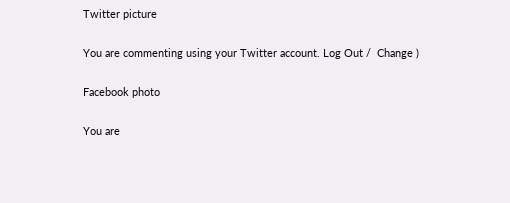Twitter picture

You are commenting using your Twitter account. Log Out /  Change )

Facebook photo

You are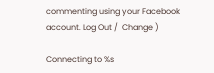commenting using your Facebook account. Log Out /  Change )

Connecting to %s